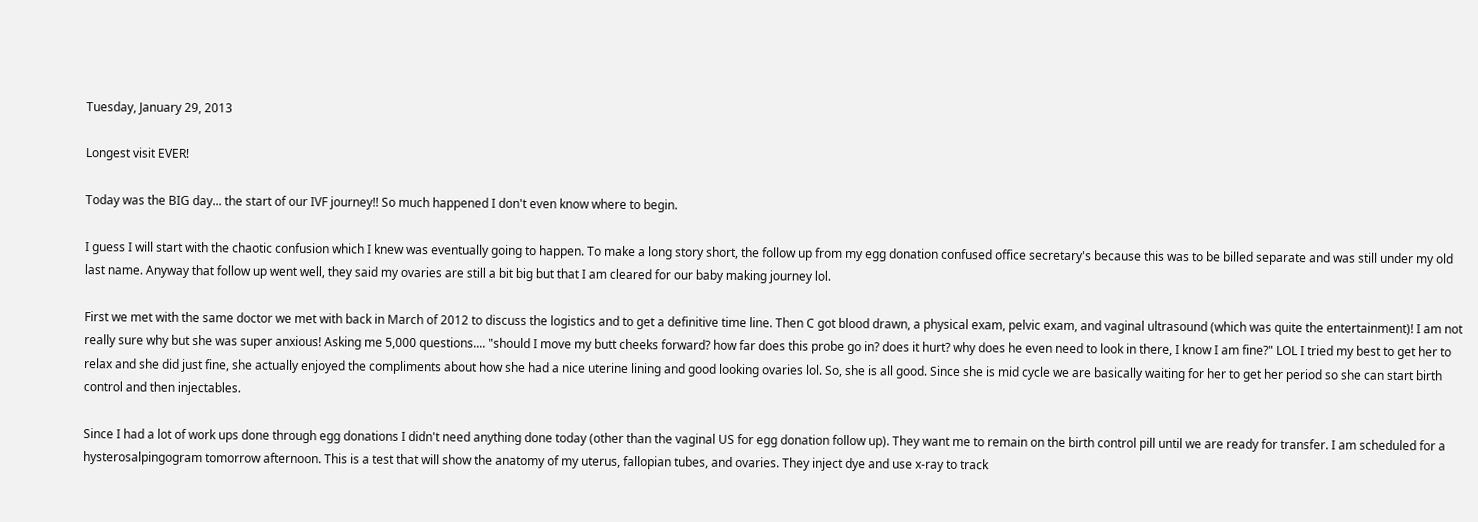Tuesday, January 29, 2013

Longest visit EVER!

Today was the BIG day... the start of our IVF journey!! So much happened I don't even know where to begin.

I guess I will start with the chaotic confusion which I knew was eventually going to happen. To make a long story short, the follow up from my egg donation confused office secretary's because this was to be billed separate and was still under my old last name. Anyway that follow up went well, they said my ovaries are still a bit big but that I am cleared for our baby making journey lol.

First we met with the same doctor we met with back in March of 2012 to discuss the logistics and to get a definitive time line. Then C got blood drawn, a physical exam, pelvic exam, and vaginal ultrasound (which was quite the entertainment)! I am not really sure why but she was super anxious! Asking me 5,000 questions.... "should I move my butt cheeks forward? how far does this probe go in? does it hurt? why does he even need to look in there, I know I am fine?" LOL I tried my best to get her to relax and she did just fine, she actually enjoyed the compliments about how she had a nice uterine lining and good looking ovaries lol. So, she is all good. Since she is mid cycle we are basically waiting for her to get her period so she can start birth control and then injectables.

Since I had a lot of work ups done through egg donations I didn't need anything done today (other than the vaginal US for egg donation follow up). They want me to remain on the birth control pill until we are ready for transfer. I am scheduled for a hysterosalpingogram tomorrow afternoon. This is a test that will show the anatomy of my uterus, fallopian tubes, and ovaries. They inject dye and use x-ray to track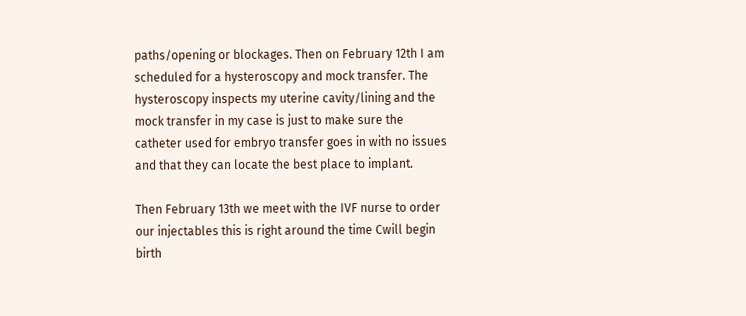paths/opening or blockages. Then on February 12th I am scheduled for a hysteroscopy and mock transfer. The hysteroscopy inspects my uterine cavity/lining and the mock transfer in my case is just to make sure the catheter used for embryo transfer goes in with no issues and that they can locate the best place to implant.

Then February 13th we meet with the IVF nurse to order our injectables this is right around the time Cwill begin birth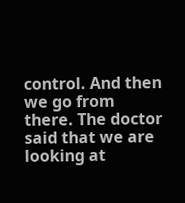control. And then we go from there. The doctor said that we are looking at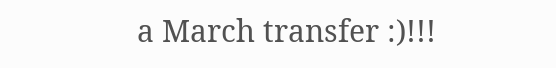a March transfer :)!!!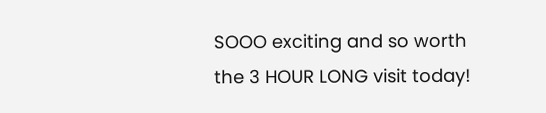SOOO exciting and so worth the 3 HOUR LONG visit today!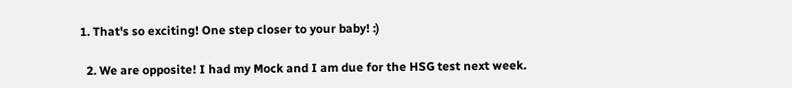1. That's so exciting! One step closer to your baby! :)

  2. We are opposite! I had my Mock and I am due for the HSG test next week.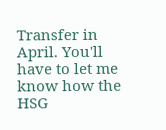Transfer in April. You'll have to let me know how the HSG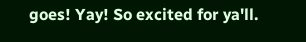goes! Yay! So excited for ya'll.